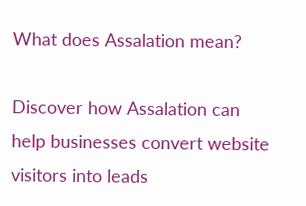What does Assalation mean?

Discover how Assalation can help businesses convert website visitors into leads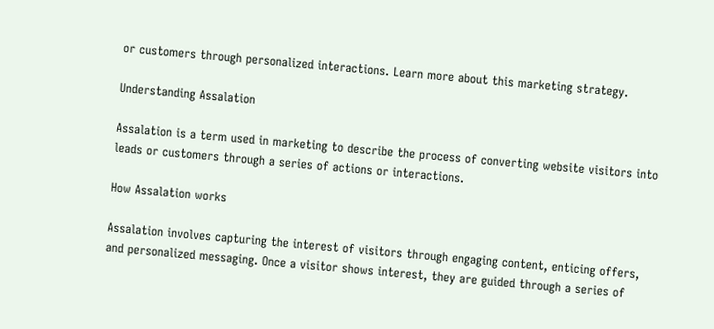or customers through personalized interactions. Learn more about this marketing strategy.

Understanding Assalation

Assalation is a term used in marketing to describe the process of converting website visitors into leads or customers through a series of actions or interactions.

How Assalation works

Assalation involves capturing the interest of visitors through engaging content, enticing offers, and personalized messaging. Once a visitor shows interest, they are guided through a series of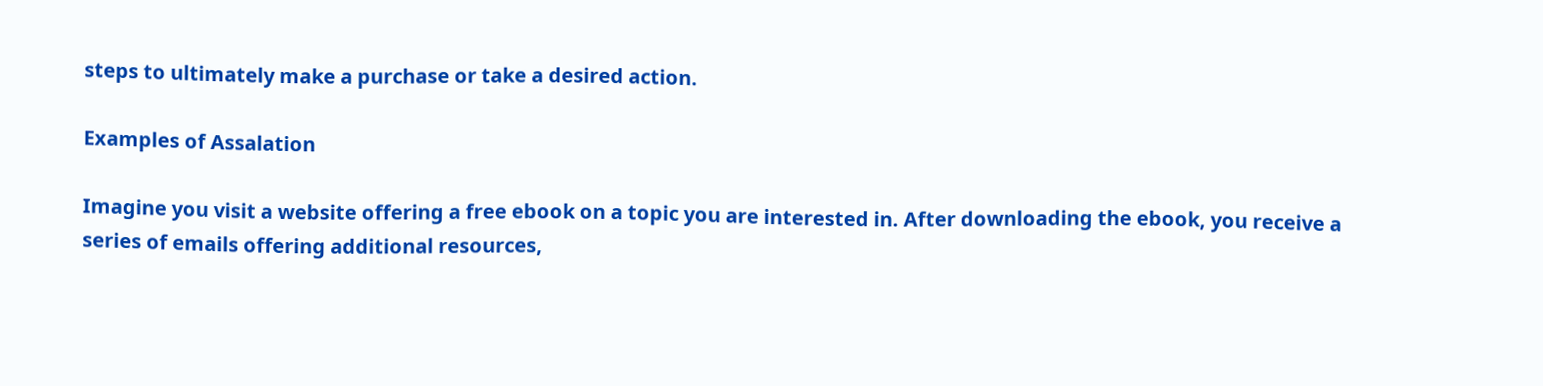steps to ultimately make a purchase or take a desired action.

Examples of Assalation

Imagine you visit a website offering a free ebook on a topic you are interested in. After downloading the ebook, you receive a series of emails offering additional resources,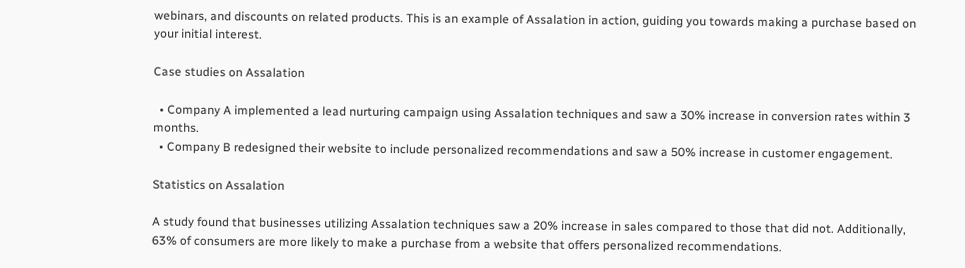webinars, and discounts on related products. This is an example of Assalation in action, guiding you towards making a purchase based on your initial interest.

Case studies on Assalation

  • Company A implemented a lead nurturing campaign using Assalation techniques and saw a 30% increase in conversion rates within 3 months.
  • Company B redesigned their website to include personalized recommendations and saw a 50% increase in customer engagement.

Statistics on Assalation

A study found that businesses utilizing Assalation techniques saw a 20% increase in sales compared to those that did not. Additionally, 63% of consumers are more likely to make a purchase from a website that offers personalized recommendations.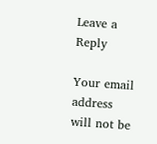Leave a Reply

Your email address will not be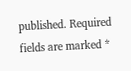published. Required fields are marked *